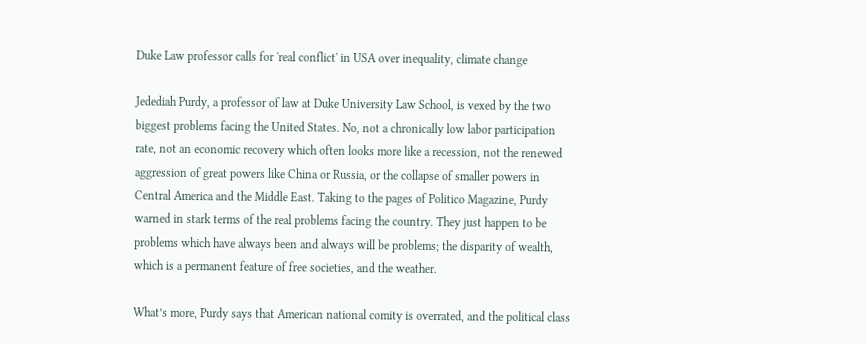Duke Law professor calls for 'real conflict' in USA over inequality, climate change

Jedediah Purdy, a professor of law at Duke University Law School, is vexed by the two biggest problems facing the United States. No, not a chronically low labor participation rate, not an economic recovery which often looks more like a recession, not the renewed aggression of great powers like China or Russia, or the collapse of smaller powers in Central America and the Middle East. Taking to the pages of Politico Magazine, Purdy warned in stark terms of the real problems facing the country. They just happen to be problems which have always been and always will be problems; the disparity of wealth, which is a permanent feature of free societies, and the weather.

What’s more, Purdy says that American national comity is overrated, and the political class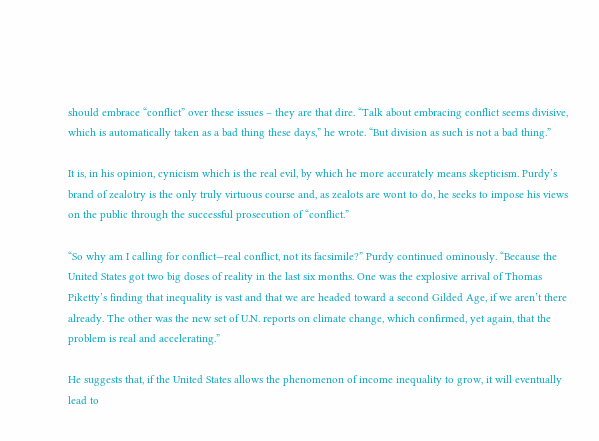should embrace “conflict” over these issues – they are that dire. “Talk about embracing conflict seems divisive, which is automatically taken as a bad thing these days,” he wrote. “But division as such is not a bad thing.”

It is, in his opinion, cynicism which is the real evil, by which he more accurately means skepticism. Purdy’s brand of zealotry is the only truly virtuous course and, as zealots are wont to do, he seeks to impose his views on the public through the successful prosecution of “conflict.”

“So why am I calling for conflict—real conflict, not its facsimile?” Purdy continued ominously. “Because the United States got two big doses of reality in the last six months. One was the explosive arrival of Thomas Piketty’s finding that inequality is vast and that we are headed toward a second Gilded Age, if we aren’t there already. The other was the new set of U.N. reports on climate change, which confirmed, yet again, that the problem is real and accelerating.”

He suggests that, if the United States allows the phenomenon of income inequality to grow, it will eventually lead to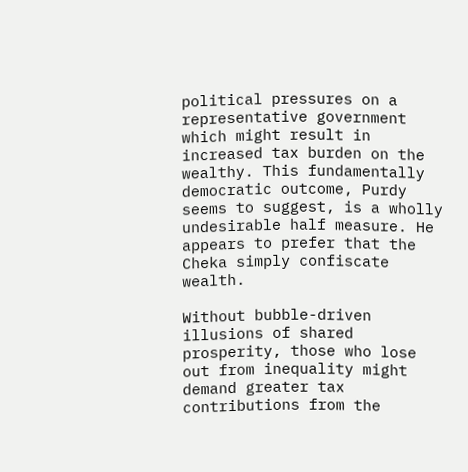political pressures on a representative government which might result in increased tax burden on the wealthy. This fundamentally democratic outcome, Purdy seems to suggest, is a wholly undesirable half measure. He appears to prefer that the Cheka simply confiscate wealth.

Without bubble-driven illusions of shared prosperity, those who lose out from inequality might demand greater tax contributions from the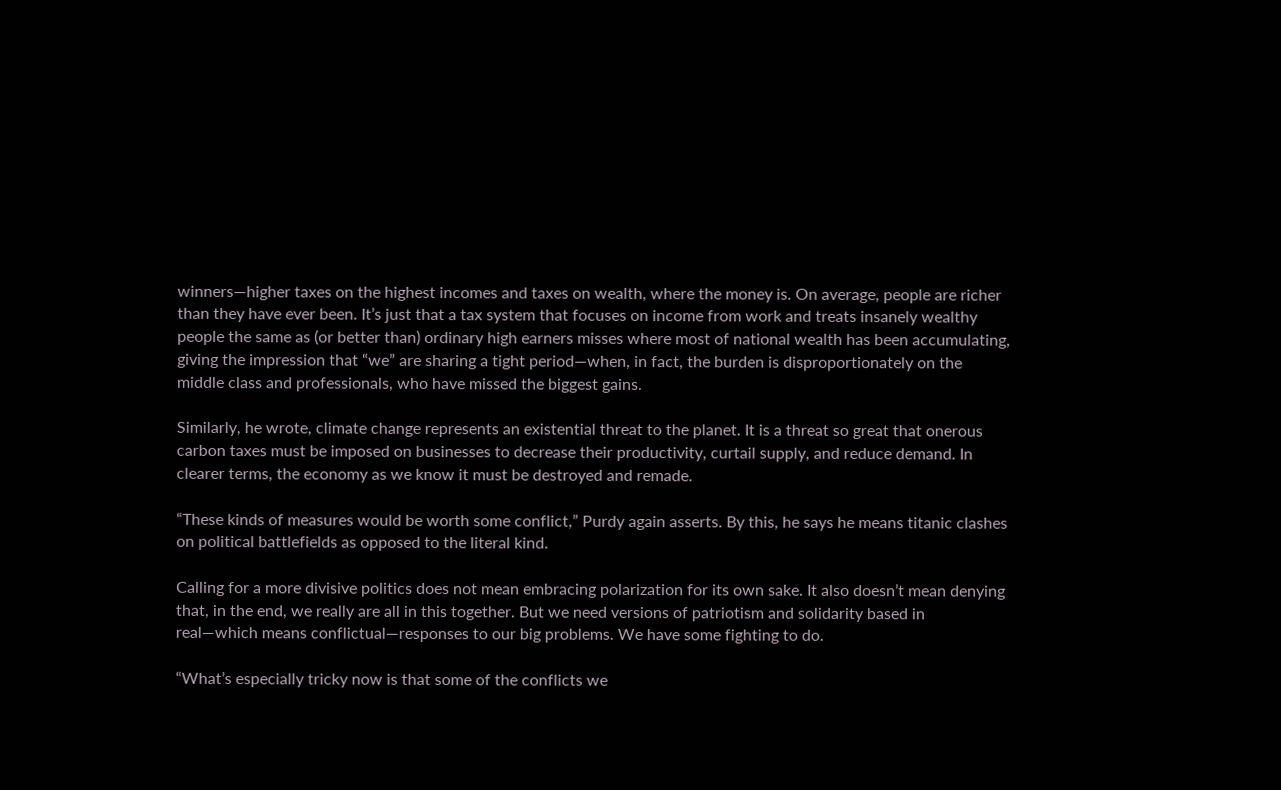winners—higher taxes on the highest incomes and taxes on wealth, where the money is. On average, people are richer than they have ever been. It’s just that a tax system that focuses on income from work and treats insanely wealthy people the same as (or better than) ordinary high earners misses where most of national wealth has been accumulating, giving the impression that “we” are sharing a tight period—when, in fact, the burden is disproportionately on the middle class and professionals, who have missed the biggest gains.

Similarly, he wrote, climate change represents an existential threat to the planet. It is a threat so great that onerous carbon taxes must be imposed on businesses to decrease their productivity, curtail supply, and reduce demand. In clearer terms, the economy as we know it must be destroyed and remade.

“These kinds of measures would be worth some conflict,” Purdy again asserts. By this, he says he means titanic clashes on political battlefields as opposed to the literal kind.

Calling for a more divisive politics does not mean embracing polarization for its own sake. It also doesn’t mean denying that, in the end, we really are all in this together. But we need versions of patriotism and solidarity based in real—which means conflictual—responses to our big problems. We have some fighting to do.

“What’s especially tricky now is that some of the conflicts we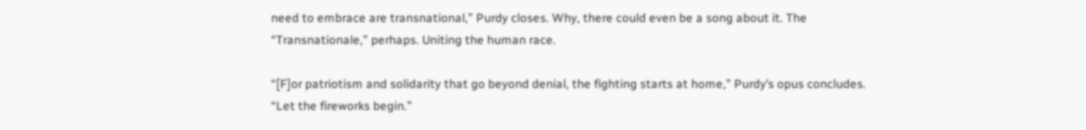need to embrace are transnational,” Purdy closes. Why, there could even be a song about it. The “Transnationale,” perhaps. Uniting the human race.

“[F]or patriotism and solidarity that go beyond denial, the fighting starts at home,” Purdy’s opus concludes. “Let the fireworks begin.”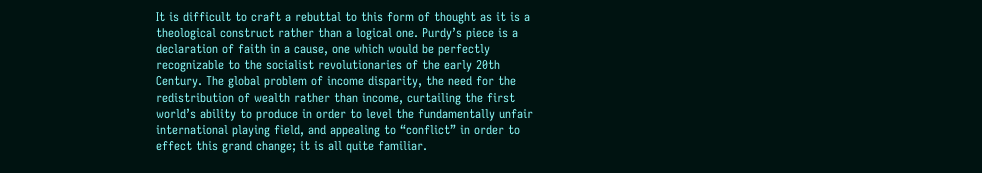It is difficult to craft a rebuttal to this form of thought as it is a theological construct rather than a logical one. Purdy’s piece is a declaration of faith in a cause, one which would be perfectly recognizable to the socialist revolutionaries of the early 20th Century. The global problem of income disparity, the need for the redistribution of wealth rather than income, curtailing the first world’s ability to produce in order to level the fundamentally unfair international playing field, and appealing to “conflict” in order to effect this grand change; it is all quite familiar.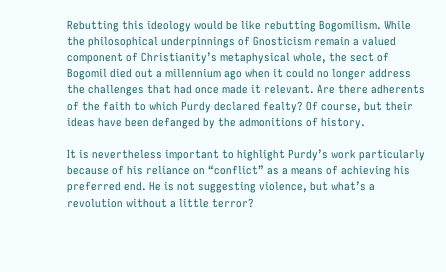Rebutting this ideology would be like rebutting Bogomilism. While the philosophical underpinnings of Gnosticism remain a valued component of Christianity’s metaphysical whole, the sect of Bogomil died out a millennium ago when it could no longer address the challenges that had once made it relevant. Are there adherents of the faith to which Purdy declared fealty? Of course, but their ideas have been defanged by the admonitions of history.

It is nevertheless important to highlight Purdy’s work particularly because of his reliance on “conflict” as a means of achieving his preferred end. He is not suggesting violence, but what’s a revolution without a little terror?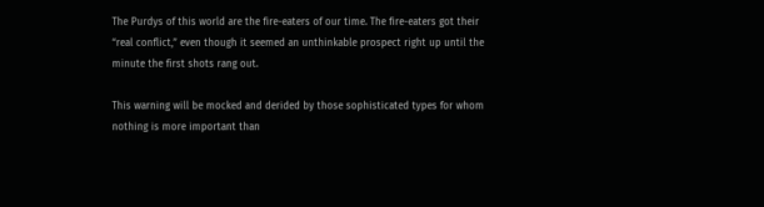The Purdys of this world are the fire-eaters of our time. The fire-eaters got their “real conflict,” even though it seemed an unthinkable prospect right up until the minute the first shots rang out.

This warning will be mocked and derided by those sophisticated types for whom nothing is more important than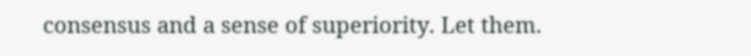consensus and a sense of superiority. Let them.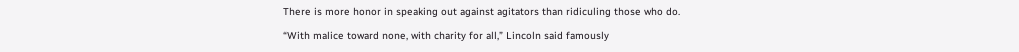There is more honor in speaking out against agitators than ridiculing those who do.

“With malice toward none, with charity for all,” Lincoln said famously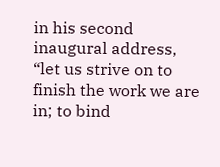in his second inaugural address, “let us strive on to finish the work we are in; to bind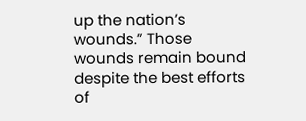up the nation’s wounds.” Those wounds remain bound despite the best efforts of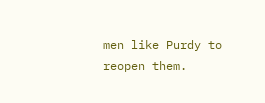men like Purdy to reopen them.